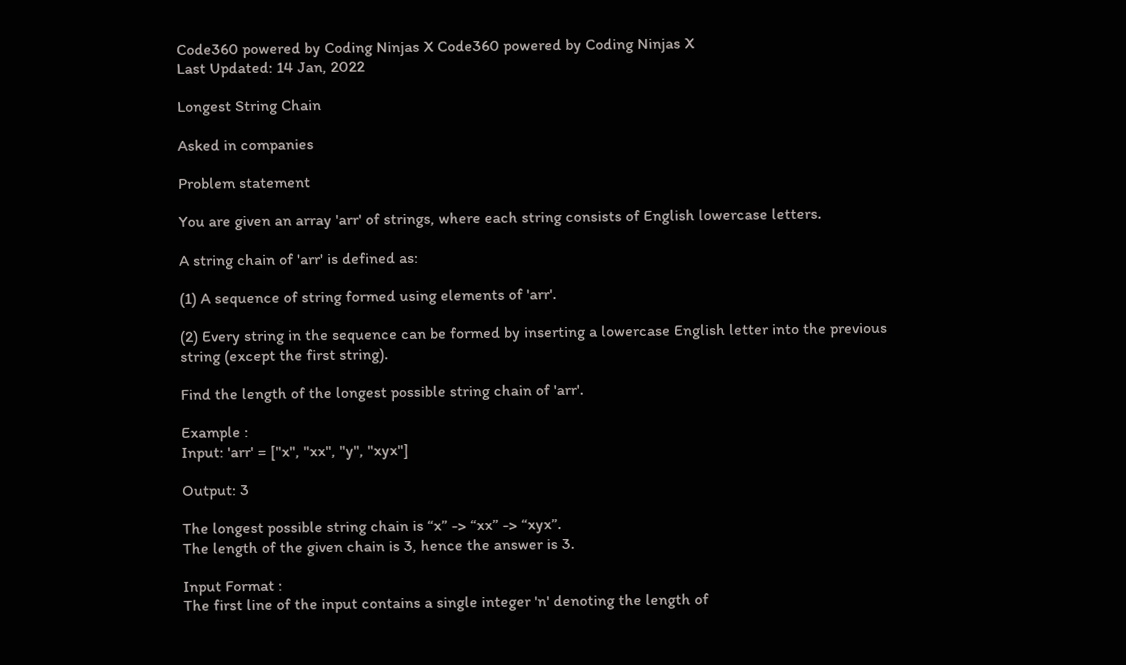Code360 powered by Coding Ninjas X Code360 powered by Coding Ninjas X
Last Updated: 14 Jan, 2022

Longest String Chain

Asked in companies

Problem statement

You are given an array 'arr' of strings, where each string consists of English lowercase letters.

A string chain of 'arr' is defined as:

(1) A sequence of string formed using elements of 'arr'.

(2) Every string in the sequence can be formed by inserting a lowercase English letter into the previous string (except the first string).

Find the length of the longest possible string chain of 'arr'.

Example :
Input: 'arr' = ["x", "xx", "y", "xyx"]

Output: 3

The longest possible string chain is “x” -> “xx” -> “xyx”.
The length of the given chain is 3, hence the answer is 3.

Input Format :
The first line of the input contains a single integer 'n' denoting the length of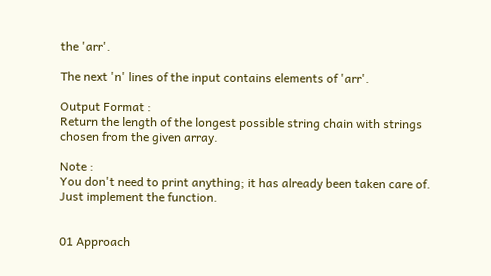the 'arr'.

The next 'n' lines of the input contains elements of 'arr'.

Output Format :
Return the length of the longest possible string chain with strings chosen from the given array.

Note :
You don't need to print anything; it has already been taken care of. Just implement the function.


01 Approach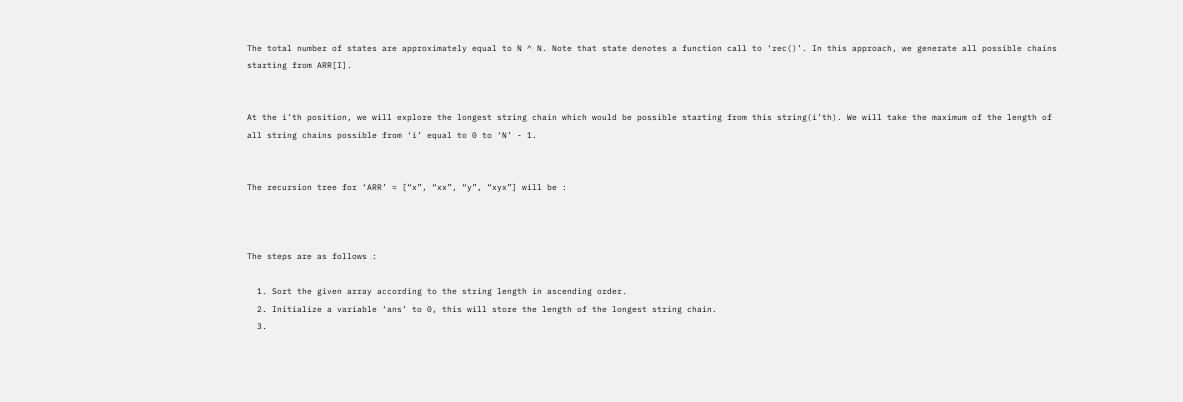The total number of states are approximately equal to N ^ N. Note that state denotes a function call to ‘rec()’. In this approach, we generate all possible chains starting from ARR[I].


At the i’th position, we will explore the longest string chain which would be possible starting from this string(i’th). We will take the maximum of the length of all string chains possible from ‘i’ equal to 0 to ‘N’ - 1.


The recursion tree for ‘ARR’ = [“x”, “xx”, “y”, “xyx”] will be :



The steps are as follows :

  1. Sort the given array according to the string length in ascending order.
  2. Initialize a variable ‘ans’ to 0, this will store the length of the longest string chain.
  3.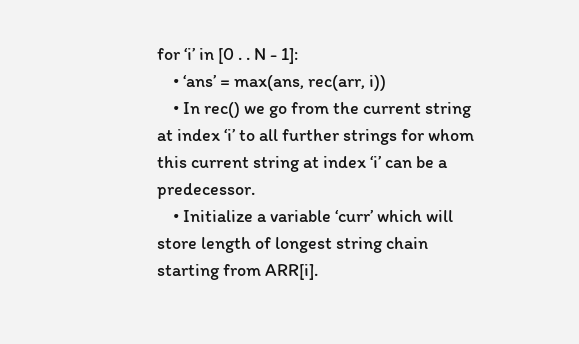for ‘i’ in [0 . . N - 1]:
    • ‘ans’ = max(ans, rec(arr, i))
    • In rec() we go from the current string at index ‘i’ to all further strings for whom this current string at index ‘i’ can be a predecessor.
    • Initialize a variable ‘curr’ which will store length of longest string chain starting from ARR[i].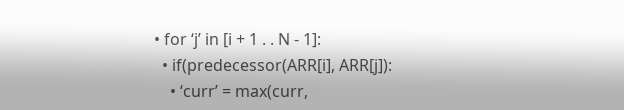• for ‘j’ in [i + 1 . . N - 1]:
  • if(predecessor(ARR[i], ARR[j]):
    • ‘curr’ = max(curr,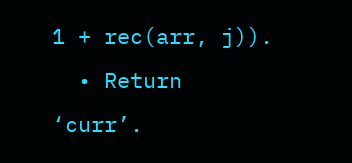1 + rec(arr, j)).
  • Return ‘curr’.